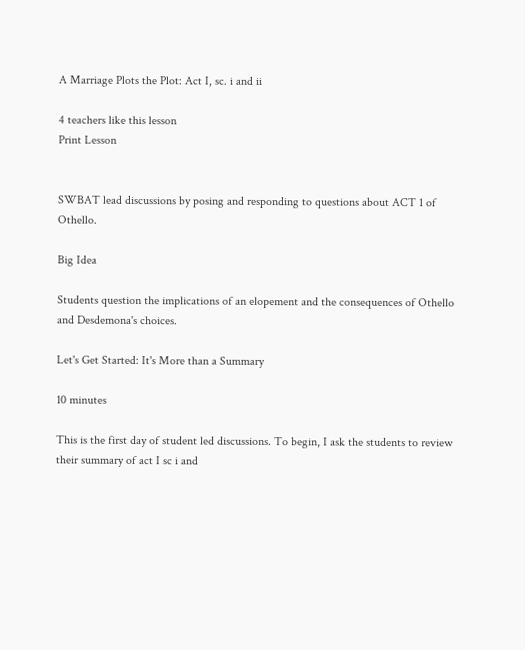A Marriage Plots the Plot: Act I, sc. i and ii

4 teachers like this lesson
Print Lesson


SWBAT lead discussions by posing and responding to questions about ACT 1 of Othello.

Big Idea

Students question the implications of an elopement and the consequences of Othello and Desdemona's choices.

Let's Get Started: It's More than a Summary

10 minutes

This is the first day of student led discussions. To begin, I ask the students to review their summary of act I sc i and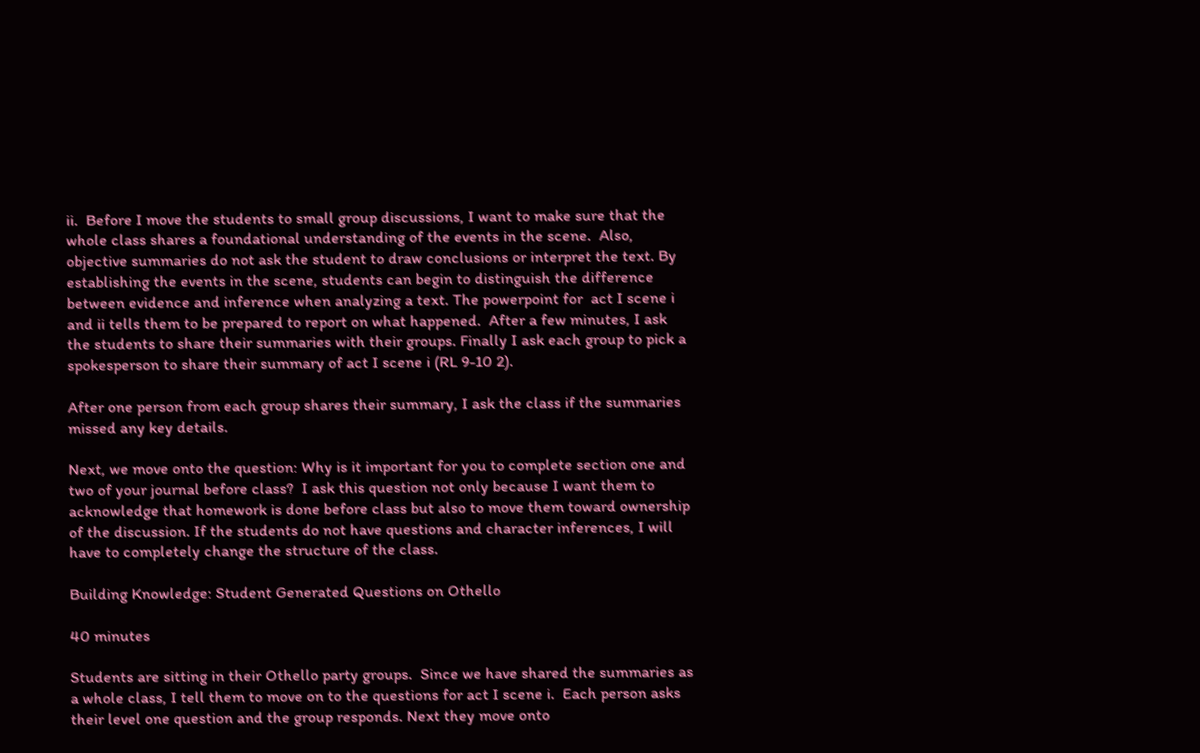ii.  Before I move the students to small group discussions, I want to make sure that the whole class shares a foundational understanding of the events in the scene.  Also, objective summaries do not ask the student to draw conclusions or interpret the text. By establishing the events in the scene, students can begin to distinguish the difference between evidence and inference when analyzing a text. The powerpoint for  act I scene i and ii tells them to be prepared to report on what happened.  After a few minutes, I ask the students to share their summaries with their groups. Finally I ask each group to pick a spokesperson to share their summary of act I scene i (RL 9-10 2).

After one person from each group shares their summary, I ask the class if the summaries missed any key details.

Next, we move onto the question: Why is it important for you to complete section one and two of your journal before class?  I ask this question not only because I want them to acknowledge that homework is done before class but also to move them toward ownership of the discussion. If the students do not have questions and character inferences, I will have to completely change the structure of the class.

Building Knowledge: Student Generated Questions on Othello

40 minutes

Students are sitting in their Othello party groups.  Since we have shared the summaries as a whole class, I tell them to move on to the questions for act I scene i.  Each person asks their level one question and the group responds. Next they move onto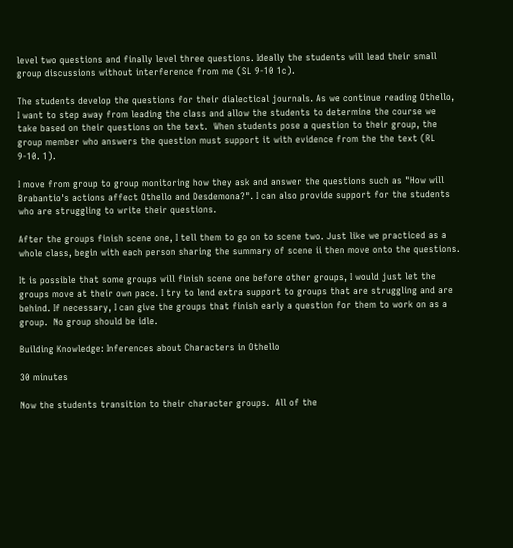level two questions and finally level three questions. Ideally the students will lead their small group discussions without interference from me (SL 9-10 1c).

The students develop the questions for their dialectical journals. As we continue reading Othello, I want to step away from leading the class and allow the students to determine the course we take based on their questions on the text.  When students pose a question to their group, the group member who answers the question must support it with evidence from the the text (RL 9-10. 1).

I move from group to group monitoring how they ask and answer the questions such as "How will Brabantio's actions affect Othello and Desdemona?". I can also provide support for the students who are struggling to write their questions.

After the groups finish scene one, I tell them to go on to scene two. Just like we practiced as a whole class, begin with each person sharing the summary of scene ii then move onto the questions.

It is possible that some groups will finish scene one before other groups, I would just let the groups move at their own pace. I try to lend extra support to groups that are struggling and are behind. If necessary, I can give the groups that finish early a question for them to work on as a group.  No group should be idle.

Building Knowledge: Inferences about Characters in Othello

30 minutes

Now the students transition to their character groups.  All of the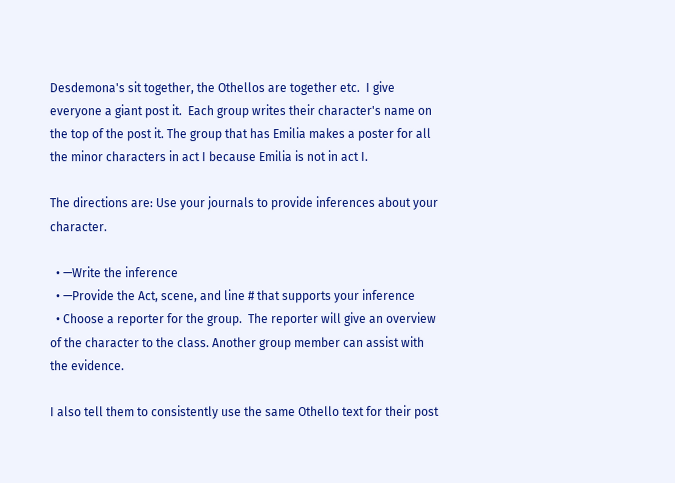Desdemona's sit together, the Othellos are together etc.  I give everyone a giant post it.  Each group writes their character's name on the top of the post it. The group that has Emilia makes a poster for all the minor characters in act I because Emilia is not in act I.

The directions are: Use your journals to provide inferences about your character.

  • —Write the inference
  • —Provide the Act, scene, and line # that supports your inference
  • Choose a reporter for the group.  The reporter will give an overview of the character to the class. Another group member can assist with the evidence.

I also tell them to consistently use the same Othello text for their post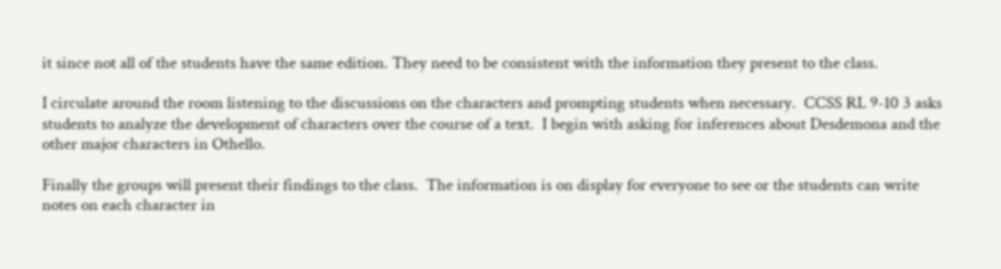it since not all of the students have the same edition. They need to be consistent with the information they present to the class.

I circulate around the room listening to the discussions on the characters and prompting students when necessary.  CCSS RL 9-10 3 asks students to analyze the development of characters over the course of a text.  I begin with asking for inferences about Desdemona and the other major characters in Othello.

Finally the groups will present their findings to the class.  The information is on display for everyone to see or the students can write notes on each character in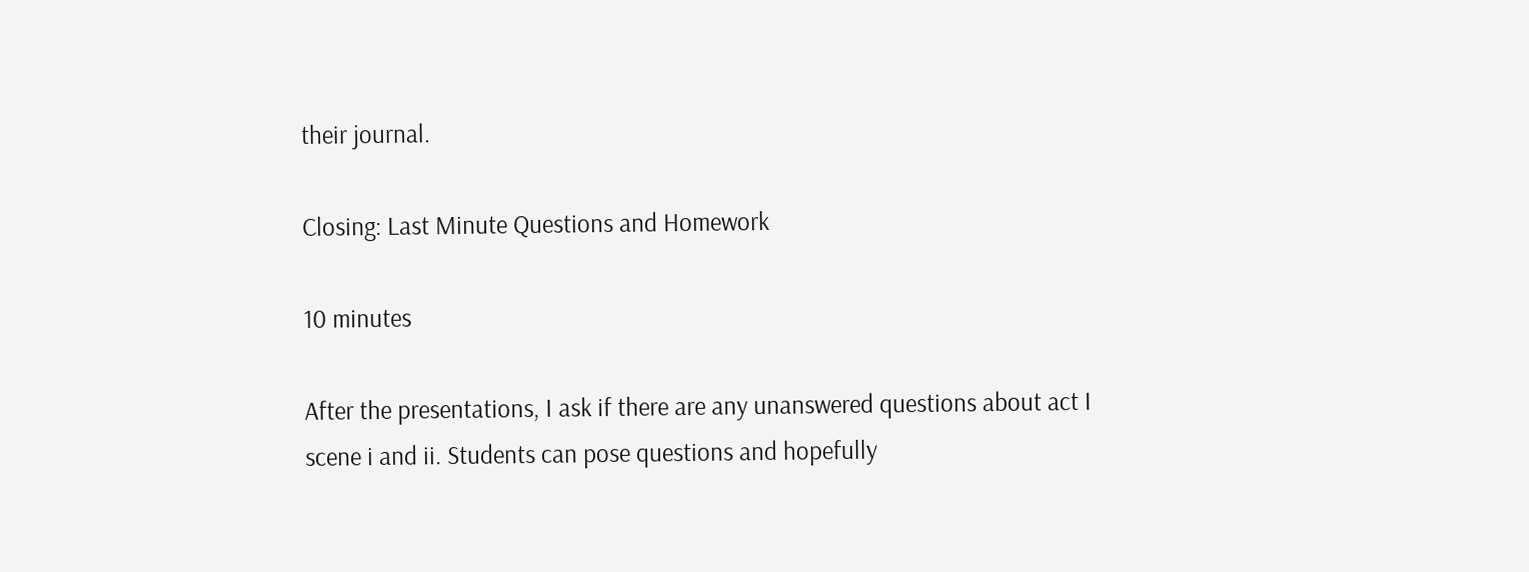their journal.

Closing: Last Minute Questions and Homework

10 minutes

After the presentations, I ask if there are any unanswered questions about act I scene i and ii. Students can pose questions and hopefully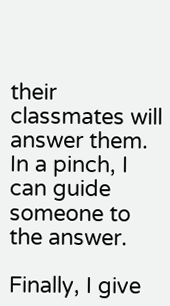their classmates will answer them.  In a pinch, I can guide someone to the answer.

Finally, I give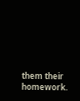them their homework.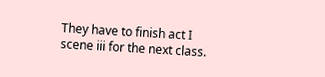They have to finish act I scene iii for the next class.